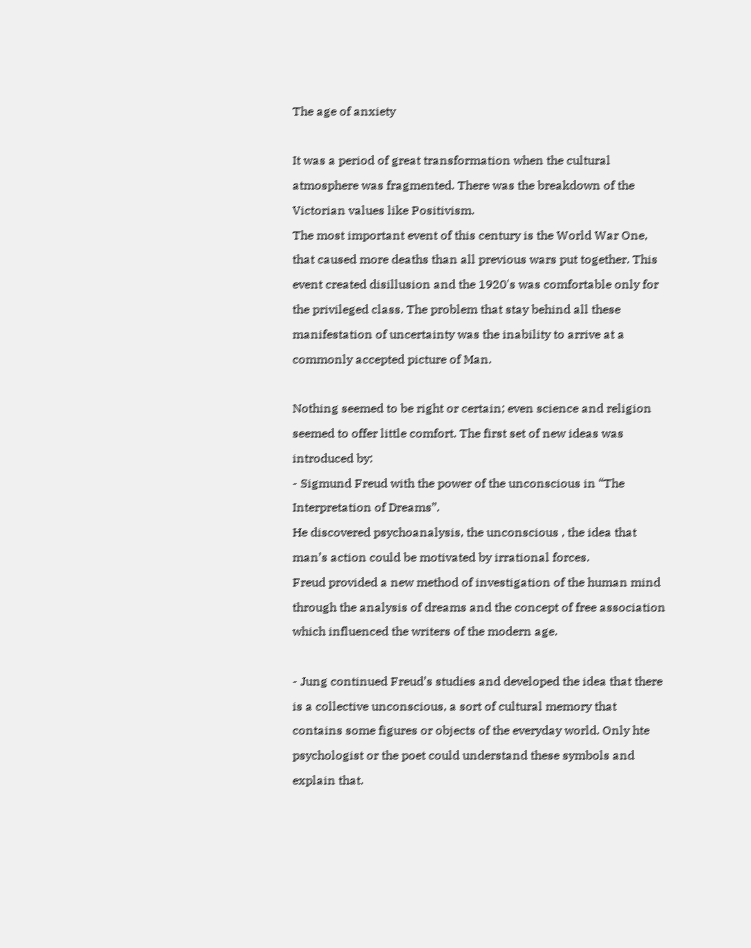The age of anxiety

It was a period of great transformation when the cultural atmosphere was fragmented. There was the breakdown of the Victorian values like Positivism.
The most important event of this century is the World War One, that caused more deaths than all previous wars put together. This event created disillusion and the 1920's was comfortable only for the privileged class. The problem that stay behind all these manifestation of uncertainty was the inability to arrive at a commonly accepted picture of Man.

Nothing seemed to be right or certain; even science and religion seemed to offer little comfort. The first set of new ideas was introduced by:
- Sigmund Freud with the power of the unconscious in “The Interpretation of Dreams”.
He discovered psychoanalysis, the unconscious , the idea that man’s action could be motivated by irrational forces.
Freud provided a new method of investigation of the human mind through the analysis of dreams and the concept of free association which influenced the writers of the modern age.

- Jung continued Freud’s studies and developed the idea that there is a collective unconscious, a sort of cultural memory that contains some figures or objects of the everyday world. Only hte psychologist or the poet could understand these symbols and explain that.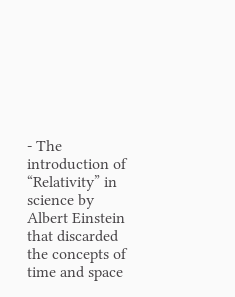- The introduction of “Relativity” in science by Albert Einstein that discarded the concepts of time and space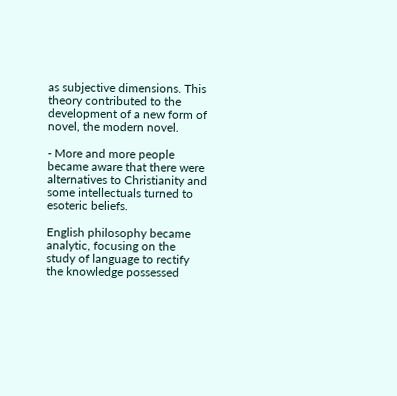as subjective dimensions. This theory contributed to the development of a new form of novel, the modern novel.

- More and more people became aware that there were alternatives to Christianity and some intellectuals turned to esoteric beliefs.

English philosophy became analytic, focusing on the study of language to rectify the knowledge possessed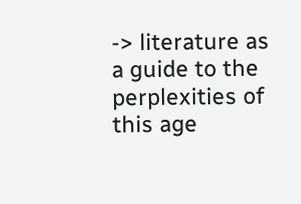-> literature as a guide to the perplexities of this age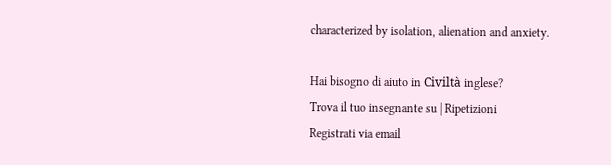characterized by isolation, alienation and anxiety.

Hai bisogno di aiuto in Civiltà inglese?
Trova il tuo insegnante su | Ripetizioni
Registrati via email